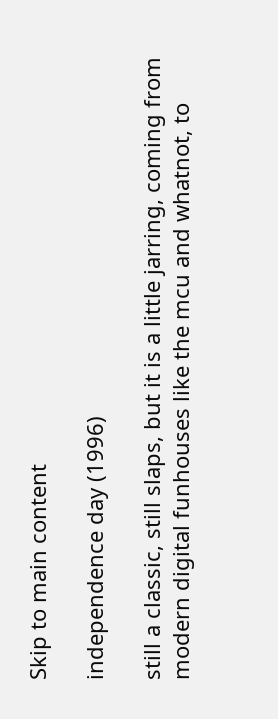Skip to main content

independence day (1996)

still a classic, still slaps, but it is a little jarring, coming from modern digital funhouses like the mcu and whatnot, to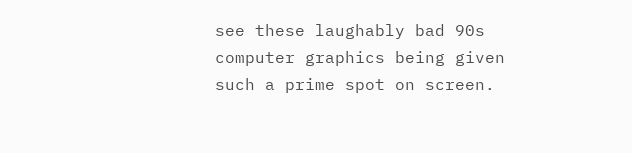see these laughably bad 90s computer graphics being given such a prime spot on screen.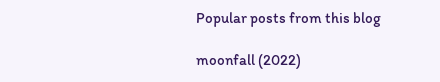Popular posts from this blog

moonfall (2022)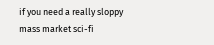if you need a really sloppy mass market sci-fi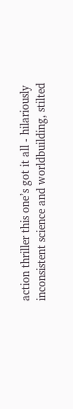action thriller this one’s got it all - hilariously inconsistent science and worldbuilding, stilted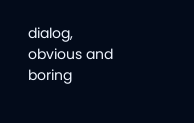dialog, obvious and boring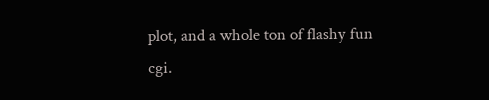plot, and a whole ton of flashy fun cgi.